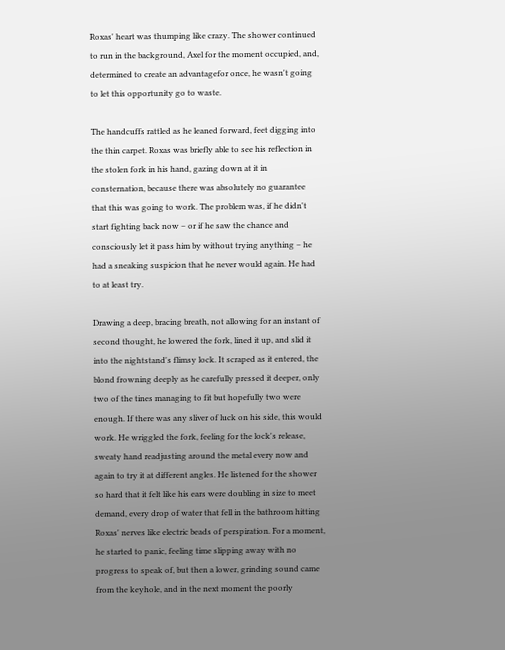Roxas' heart was thumping like crazy. The shower continued to run in the background, Axel for the moment occupied, and, determined to create an advantagefor once, he wasn't going to let this opportunity go to waste.

The handcuffs rattled as he leaned forward, feet digging into the thin carpet. Roxas was briefly able to see his reflection in the stolen fork in his hand, gazing down at it in consternation, because there was absolutely no guarantee that this was going to work. The problem was, if he didn't start fighting back now – or if he saw the chance and consciously let it pass him by without trying anything – he had a sneaking suspicion that he never would again. He had to at least try.

Drawing a deep, bracing breath, not allowing for an instant of second thought, he lowered the fork, lined it up, and slid it into the nightstand's flimsy lock. It scraped as it entered, the blond frowning deeply as he carefully pressed it deeper, only two of the tines managing to fit but hopefully two were enough. If there was any sliver of luck on his side, this would work. He wriggled the fork, feeling for the lock's release, sweaty hand readjusting around the metal every now and again to try it at different angles. He listened for the shower so hard that it felt like his ears were doubling in size to meet demand, every drop of water that fell in the bathroom hitting Roxas' nerves like electric beads of perspiration. For a moment, he started to panic, feeling time slipping away with no progress to speak of, but then a lower, grinding sound came from the keyhole, and in the next moment the poorly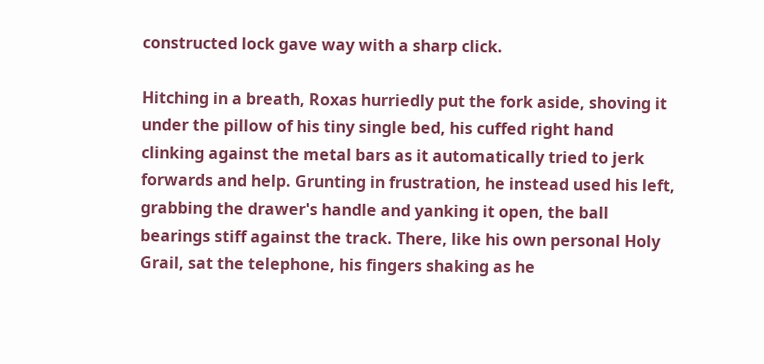constructed lock gave way with a sharp click.

Hitching in a breath, Roxas hurriedly put the fork aside, shoving it under the pillow of his tiny single bed, his cuffed right hand clinking against the metal bars as it automatically tried to jerk forwards and help. Grunting in frustration, he instead used his left, grabbing the drawer's handle and yanking it open, the ball bearings stiff against the track. There, like his own personal Holy Grail, sat the telephone, his fingers shaking as he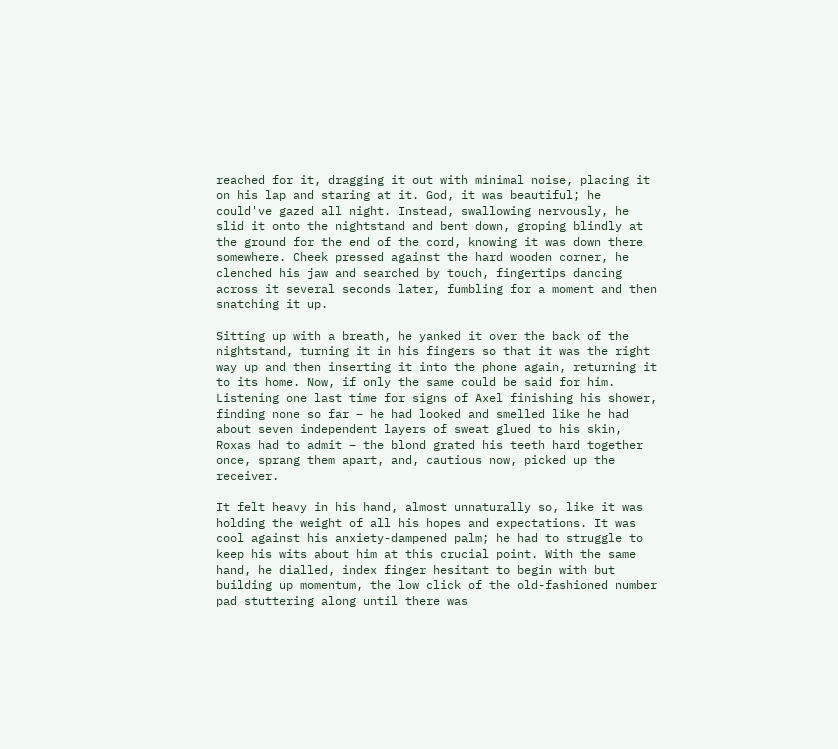reached for it, dragging it out with minimal noise, placing it on his lap and staring at it. God, it was beautiful; he could've gazed all night. Instead, swallowing nervously, he slid it onto the nightstand and bent down, groping blindly at the ground for the end of the cord, knowing it was down there somewhere. Cheek pressed against the hard wooden corner, he clenched his jaw and searched by touch, fingertips dancing across it several seconds later, fumbling for a moment and then snatching it up.

Sitting up with a breath, he yanked it over the back of the nightstand, turning it in his fingers so that it was the right way up and then inserting it into the phone again, returning it to its home. Now, if only the same could be said for him. Listening one last time for signs of Axel finishing his shower, finding none so far – he had looked and smelled like he had about seven independent layers of sweat glued to his skin, Roxas had to admit – the blond grated his teeth hard together once, sprang them apart, and, cautious now, picked up the receiver.

It felt heavy in his hand, almost unnaturally so, like it was holding the weight of all his hopes and expectations. It was cool against his anxiety-dampened palm; he had to struggle to keep his wits about him at this crucial point. With the same hand, he dialled, index finger hesitant to begin with but building up momentum, the low click of the old-fashioned number pad stuttering along until there was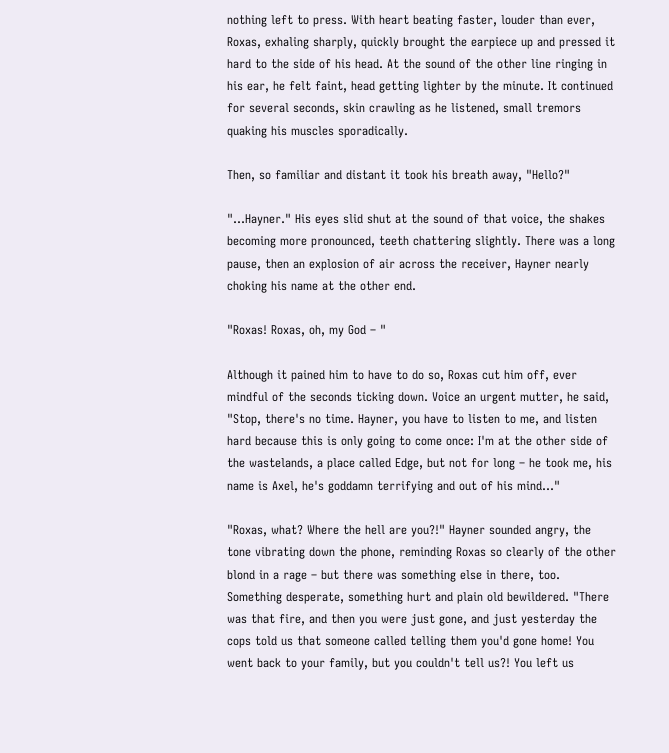nothing left to press. With heart beating faster, louder than ever, Roxas, exhaling sharply, quickly brought the earpiece up and pressed it hard to the side of his head. At the sound of the other line ringing in his ear, he felt faint, head getting lighter by the minute. It continued for several seconds, skin crawling as he listened, small tremors quaking his muscles sporadically.

Then, so familiar and distant it took his breath away, "Hello?"

"…Hayner." His eyes slid shut at the sound of that voice, the shakes becoming more pronounced, teeth chattering slightly. There was a long pause, then an explosion of air across the receiver, Hayner nearly choking his name at the other end.

"Roxas! Roxas, oh, my God – "

Although it pained him to have to do so, Roxas cut him off, ever mindful of the seconds ticking down. Voice an urgent mutter, he said, "Stop, there's no time. Hayner, you have to listen to me, and listen hard because this is only going to come once: I'm at the other side of the wastelands, a place called Edge, but not for long – he took me, his name is Axel, he's goddamn terrifying and out of his mind…"

"Roxas, what? Where the hell are you?!" Hayner sounded angry, the tone vibrating down the phone, reminding Roxas so clearly of the other blond in a rage – but there was something else in there, too. Something desperate, something hurt and plain old bewildered. "There was that fire, and then you were just gone, and just yesterday the cops told us that someone called telling them you'd gone home! You went back to your family, but you couldn't tell us?! You left us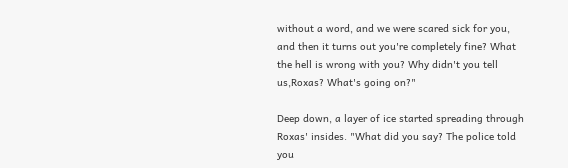without a word, and we were scared sick for you, and then it turns out you're completely fine? What the hell is wrong with you? Why didn't you tell us,Roxas? What's going on?"

Deep down, a layer of ice started spreading through Roxas' insides. "What did you say? The police told you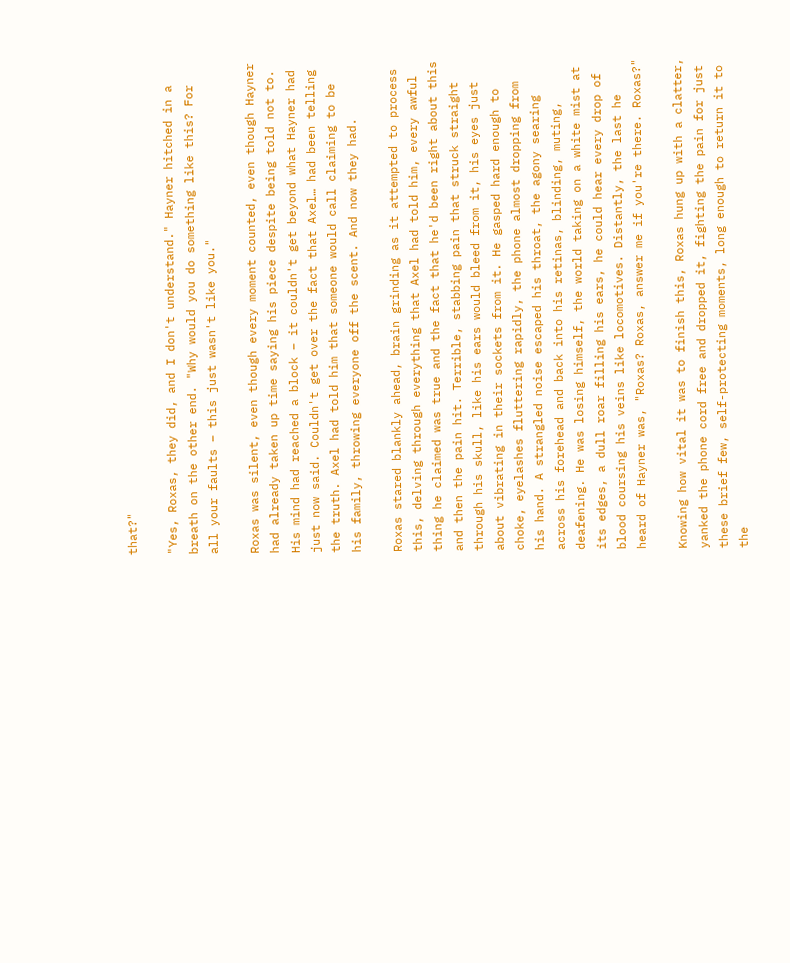that?"

"Yes, Roxas, they did, and I don't understand." Hayner hitched in a breath on the other end. "Why would you do something like this? For all your faults – this just wasn't like you."

Roxas was silent, even though every moment counted, even though Hayner had already taken up time saying his piece despite being told not to. His mind had reached a block – it couldn't get beyond what Hayner had just now said. Couldn't get over the fact that Axel… had been telling the truth. Axel had told him that someone would call claiming to be his family, throwing everyone off the scent. And now they had.

Roxas stared blankly ahead, brain grinding as it attempted to process this, delving through everything that Axel had told him, every awful thing he claimed was true and the fact that he'd been right about this and then the pain hit. Terrible, stabbing pain that struck straight through his skull, like his ears would bleed from it, his eyes just about vibrating in their sockets from it. He gasped hard enough to choke, eyelashes fluttering rapidly, the phone almost dropping from his hand. A strangled noise escaped his throat, the agony searing across his forehead and back into his retinas, blinding, muting, deafening. He was losing himself, the world taking on a white mist at its edges, a dull roar filling his ears, he could hear every drop of blood coursing his veins like locomotives. Distantly, the last he heard of Hayner was, "Roxas? Roxas, answer me if you're there. Roxas?"

Knowing how vital it was to finish this, Roxas hung up with a clatter, yanked the phone cord free and dropped it, fighting the pain for just these brief few, self-protecting moments, long enough to return it to the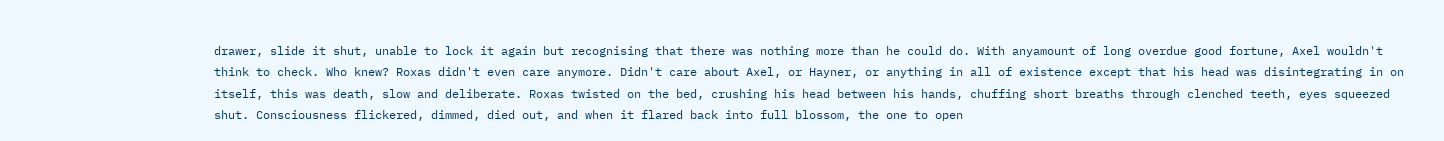drawer, slide it shut, unable to lock it again but recognising that there was nothing more than he could do. With anyamount of long overdue good fortune, Axel wouldn't think to check. Who knew? Roxas didn't even care anymore. Didn't care about Axel, or Hayner, or anything in all of existence except that his head was disintegrating in on itself, this was death, slow and deliberate. Roxas twisted on the bed, crushing his head between his hands, chuffing short breaths through clenched teeth, eyes squeezed shut. Consciousness flickered, dimmed, died out, and when it flared back into full blossom, the one to open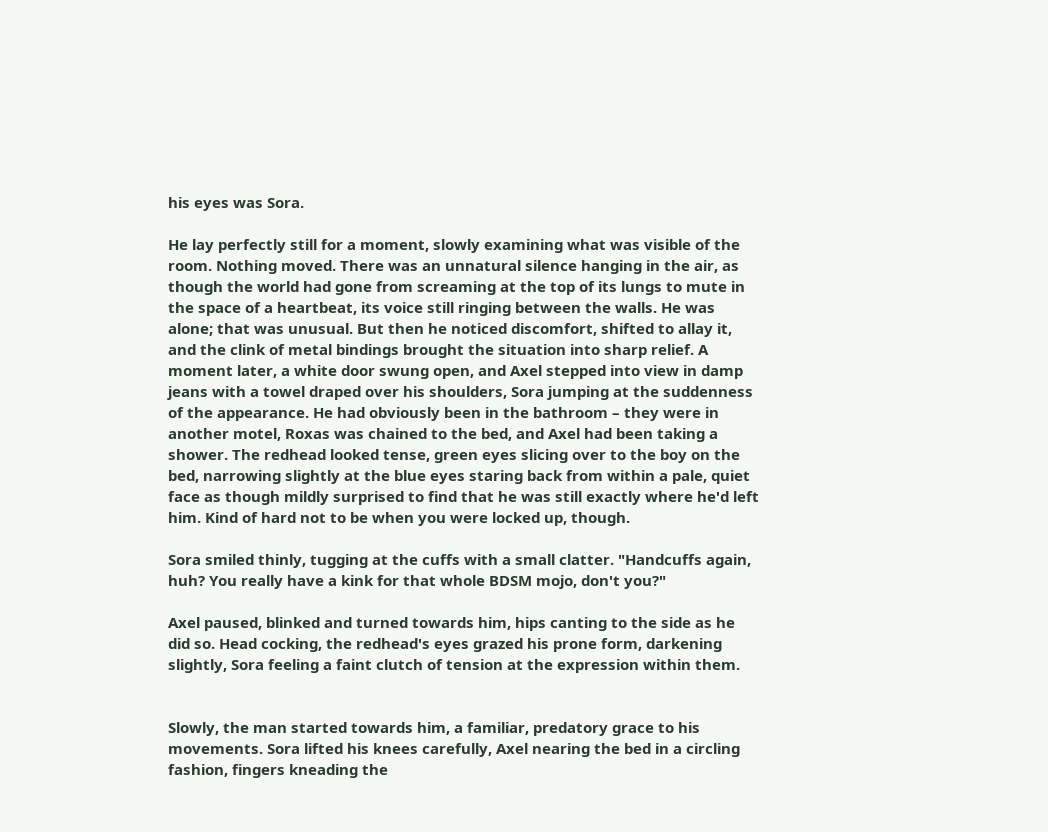his eyes was Sora.

He lay perfectly still for a moment, slowly examining what was visible of the room. Nothing moved. There was an unnatural silence hanging in the air, as though the world had gone from screaming at the top of its lungs to mute in the space of a heartbeat, its voice still ringing between the walls. He was alone; that was unusual. But then he noticed discomfort, shifted to allay it, and the clink of metal bindings brought the situation into sharp relief. A moment later, a white door swung open, and Axel stepped into view in damp jeans with a towel draped over his shoulders, Sora jumping at the suddenness of the appearance. He had obviously been in the bathroom – they were in another motel, Roxas was chained to the bed, and Axel had been taking a shower. The redhead looked tense, green eyes slicing over to the boy on the bed, narrowing slightly at the blue eyes staring back from within a pale, quiet face as though mildly surprised to find that he was still exactly where he'd left him. Kind of hard not to be when you were locked up, though.

Sora smiled thinly, tugging at the cuffs with a small clatter. "Handcuffs again, huh? You really have a kink for that whole BDSM mojo, don't you?"

Axel paused, blinked and turned towards him, hips canting to the side as he did so. Head cocking, the redhead's eyes grazed his prone form, darkening slightly, Sora feeling a faint clutch of tension at the expression within them.


Slowly, the man started towards him, a familiar, predatory grace to his movements. Sora lifted his knees carefully, Axel nearing the bed in a circling fashion, fingers kneading the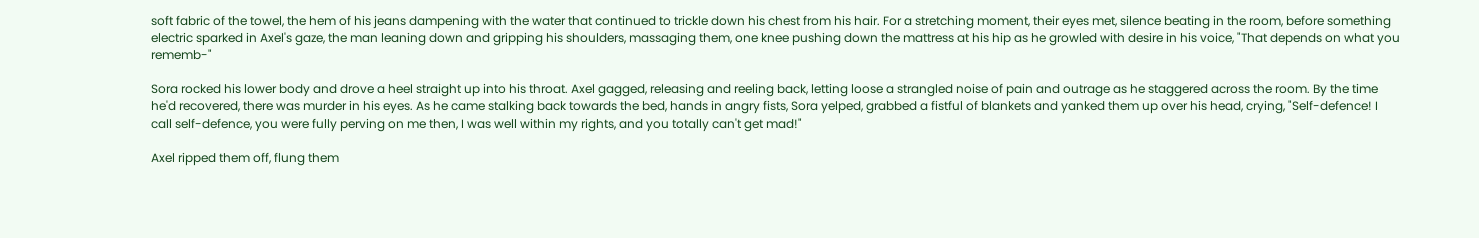soft fabric of the towel, the hem of his jeans dampening with the water that continued to trickle down his chest from his hair. For a stretching moment, their eyes met, silence beating in the room, before something electric sparked in Axel's gaze, the man leaning down and gripping his shoulders, massaging them, one knee pushing down the mattress at his hip as he growled with desire in his voice, "That depends on what you rememb-"

Sora rocked his lower body and drove a heel straight up into his throat. Axel gagged, releasing and reeling back, letting loose a strangled noise of pain and outrage as he staggered across the room. By the time he'd recovered, there was murder in his eyes. As he came stalking back towards the bed, hands in angry fists, Sora yelped, grabbed a fistful of blankets and yanked them up over his head, crying, "Self-defence! I call self-defence, you were fully perving on me then, I was well within my rights, and you totally can't get mad!"

Axel ripped them off, flung them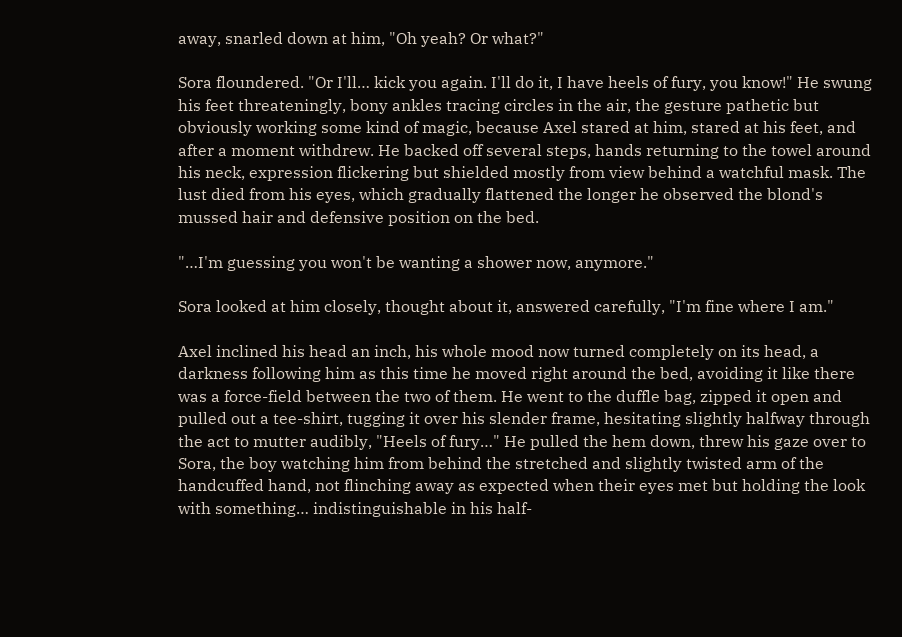away, snarled down at him, "Oh yeah? Or what?"

Sora floundered. "Or I'll… kick you again. I'll do it, I have heels of fury, you know!" He swung his feet threateningly, bony ankles tracing circles in the air, the gesture pathetic but obviously working some kind of magic, because Axel stared at him, stared at his feet, and after a moment withdrew. He backed off several steps, hands returning to the towel around his neck, expression flickering but shielded mostly from view behind a watchful mask. The lust died from his eyes, which gradually flattened the longer he observed the blond's mussed hair and defensive position on the bed.

"…I'm guessing you won't be wanting a shower now, anymore."

Sora looked at him closely, thought about it, answered carefully, "I'm fine where I am."

Axel inclined his head an inch, his whole mood now turned completely on its head, a darkness following him as this time he moved right around the bed, avoiding it like there was a force-field between the two of them. He went to the duffle bag, zipped it open and pulled out a tee-shirt, tugging it over his slender frame, hesitating slightly halfway through the act to mutter audibly, "Heels of fury…" He pulled the hem down, threw his gaze over to Sora, the boy watching him from behind the stretched and slightly twisted arm of the handcuffed hand, not flinching away as expected when their eyes met but holding the look with something… indistinguishable in his half-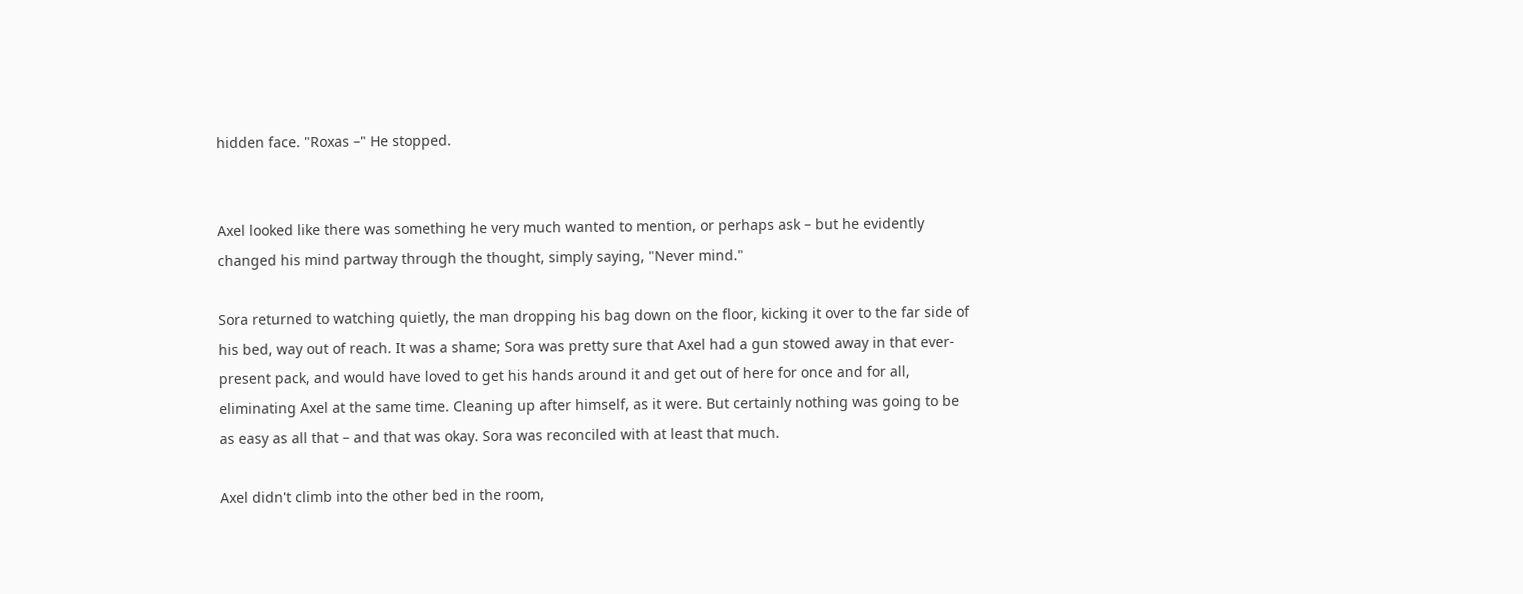hidden face. "Roxas –" He stopped.


Axel looked like there was something he very much wanted to mention, or perhaps ask – but he evidently changed his mind partway through the thought, simply saying, "Never mind."

Sora returned to watching quietly, the man dropping his bag down on the floor, kicking it over to the far side of his bed, way out of reach. It was a shame; Sora was pretty sure that Axel had a gun stowed away in that ever-present pack, and would have loved to get his hands around it and get out of here for once and for all, eliminating Axel at the same time. Cleaning up after himself, as it were. But certainly nothing was going to be as easy as all that – and that was okay. Sora was reconciled with at least that much.

Axel didn't climb into the other bed in the room,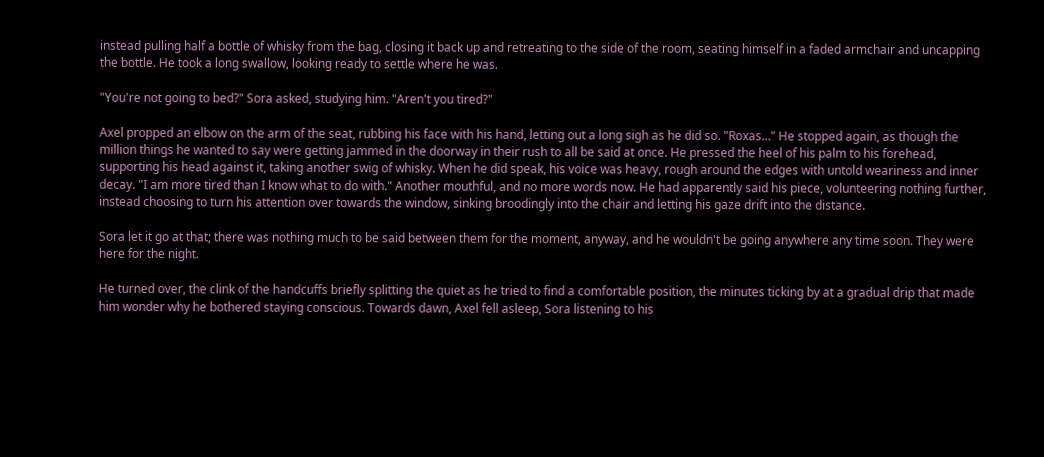instead pulling half a bottle of whisky from the bag, closing it back up and retreating to the side of the room, seating himself in a faded armchair and uncapping the bottle. He took a long swallow, looking ready to settle where he was.

"You're not going to bed?" Sora asked, studying him. "Aren't you tired?"

Axel propped an elbow on the arm of the seat, rubbing his face with his hand, letting out a long sigh as he did so. "Roxas…" He stopped again, as though the million things he wanted to say were getting jammed in the doorway in their rush to all be said at once. He pressed the heel of his palm to his forehead, supporting his head against it, taking another swig of whisky. When he did speak, his voice was heavy, rough around the edges with untold weariness and inner decay. "I am more tired than I know what to do with." Another mouthful, and no more words now. He had apparently said his piece, volunteering nothing further, instead choosing to turn his attention over towards the window, sinking broodingly into the chair and letting his gaze drift into the distance.

Sora let it go at that; there was nothing much to be said between them for the moment, anyway, and he wouldn't be going anywhere any time soon. They were here for the night.

He turned over, the clink of the handcuffs briefly splitting the quiet as he tried to find a comfortable position, the minutes ticking by at a gradual drip that made him wonder why he bothered staying conscious. Towards dawn, Axel fell asleep, Sora listening to his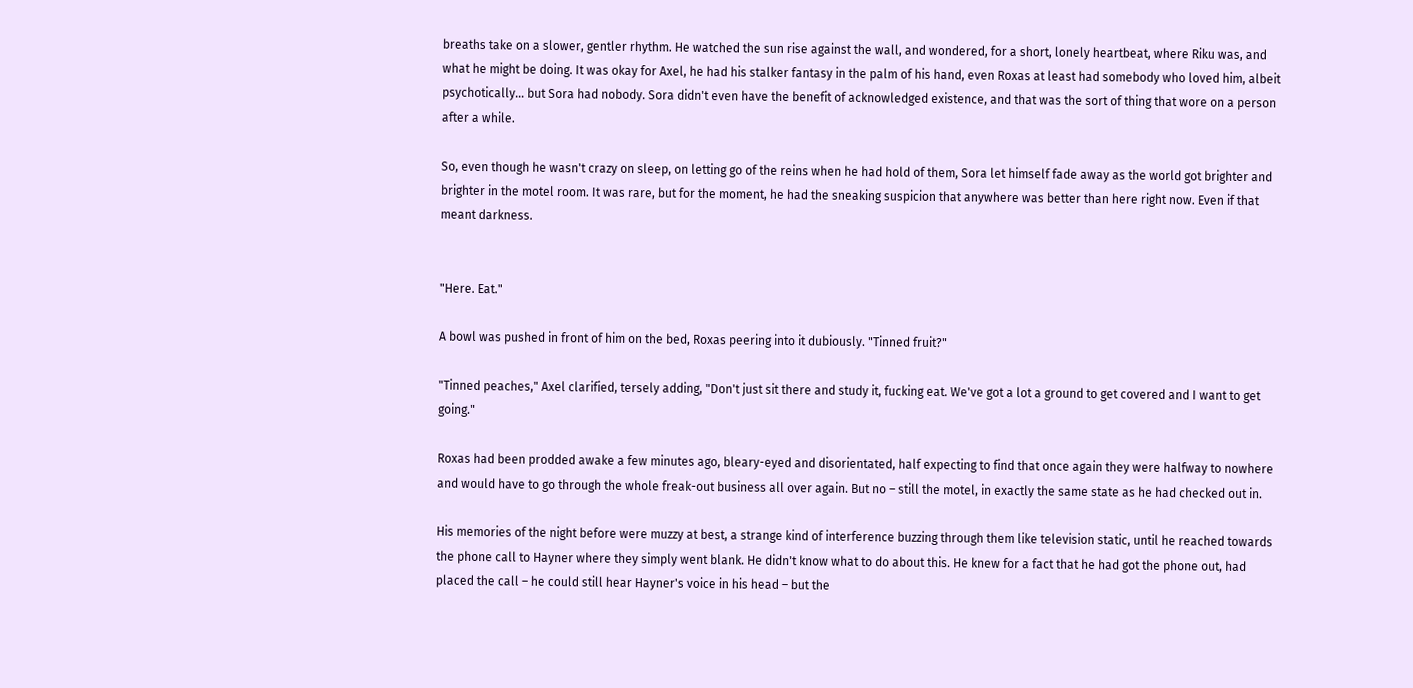breaths take on a slower, gentler rhythm. He watched the sun rise against the wall, and wondered, for a short, lonely heartbeat, where Riku was, and what he might be doing. It was okay for Axel, he had his stalker fantasy in the palm of his hand, even Roxas at least had somebody who loved him, albeit psychotically… but Sora had nobody. Sora didn't even have the benefit of acknowledged existence, and that was the sort of thing that wore on a person after a while.

So, even though he wasn't crazy on sleep, on letting go of the reins when he had hold of them, Sora let himself fade away as the world got brighter and brighter in the motel room. It was rare, but for the moment, he had the sneaking suspicion that anywhere was better than here right now. Even if that meant darkness.


"Here. Eat."

A bowl was pushed in front of him on the bed, Roxas peering into it dubiously. "Tinned fruit?"

"Tinned peaches," Axel clarified, tersely adding, "Don't just sit there and study it, fucking eat. We've got a lot a ground to get covered and I want to get going."

Roxas had been prodded awake a few minutes ago, bleary-eyed and disorientated, half expecting to find that once again they were halfway to nowhere and would have to go through the whole freak-out business all over again. But no – still the motel, in exactly the same state as he had checked out in.

His memories of the night before were muzzy at best, a strange kind of interference buzzing through them like television static, until he reached towards the phone call to Hayner where they simply went blank. He didn't know what to do about this. He knew for a fact that he had got the phone out, had placed the call – he could still hear Hayner's voice in his head – but the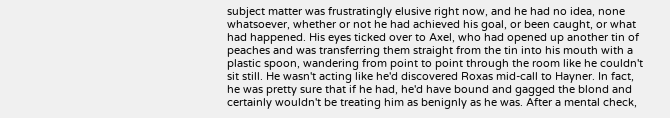subject matter was frustratingly elusive right now, and he had no idea, none whatsoever, whether or not he had achieved his goal, or been caught, or what had happened. His eyes ticked over to Axel, who had opened up another tin of peaches and was transferring them straight from the tin into his mouth with a plastic spoon, wandering from point to point through the room like he couldn't sit still. He wasn't acting like he'd discovered Roxas mid-call to Hayner. In fact, he was pretty sure that if he had, he'd have bound and gagged the blond and certainly wouldn't be treating him as benignly as he was. After a mental check,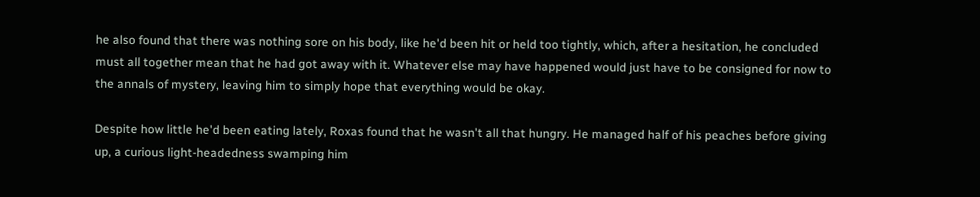he also found that there was nothing sore on his body, like he'd been hit or held too tightly, which, after a hesitation, he concluded must all together mean that he had got away with it. Whatever else may have happened would just have to be consigned for now to the annals of mystery, leaving him to simply hope that everything would be okay.

Despite how little he'd been eating lately, Roxas found that he wasn't all that hungry. He managed half of his peaches before giving up, a curious light-headedness swamping him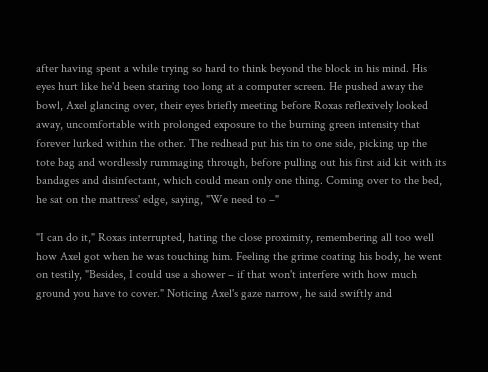after having spent a while trying so hard to think beyond the block in his mind. His eyes hurt like he'd been staring too long at a computer screen. He pushed away the bowl, Axel glancing over, their eyes briefly meeting before Roxas reflexively looked away, uncomfortable with prolonged exposure to the burning green intensity that forever lurked within the other. The redhead put his tin to one side, picking up the tote bag and wordlessly rummaging through, before pulling out his first aid kit with its bandages and disinfectant, which could mean only one thing. Coming over to the bed, he sat on the mattress' edge, saying, "We need to –"

"I can do it," Roxas interrupted, hating the close proximity, remembering all too well how Axel got when he was touching him. Feeling the grime coating his body, he went on testily, "Besides, I could use a shower – if that won't interfere with how much ground you have to cover." Noticing Axel's gaze narrow, he said swiftly and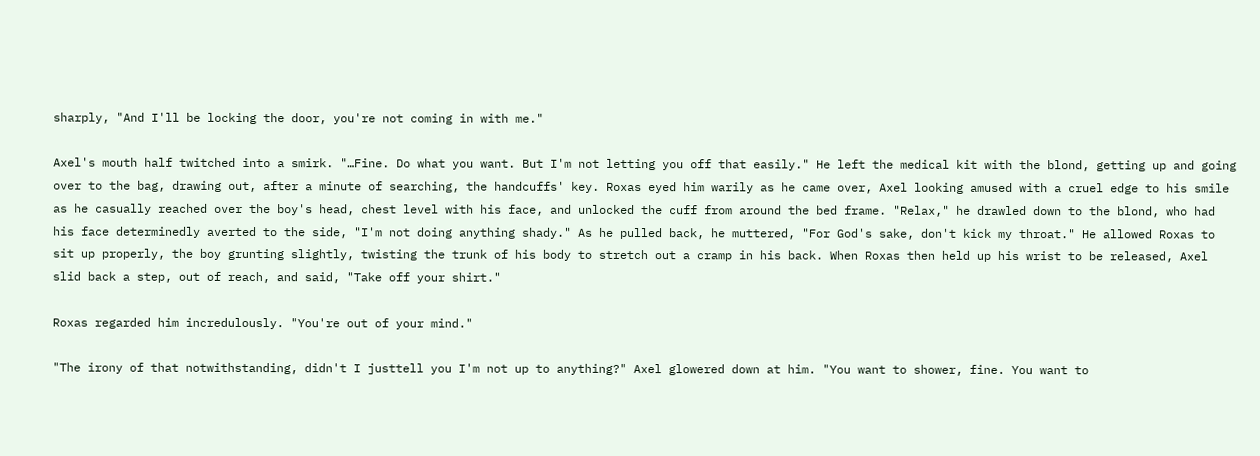sharply, "And I'll be locking the door, you're not coming in with me."

Axel's mouth half twitched into a smirk. "…Fine. Do what you want. But I'm not letting you off that easily." He left the medical kit with the blond, getting up and going over to the bag, drawing out, after a minute of searching, the handcuffs' key. Roxas eyed him warily as he came over, Axel looking amused with a cruel edge to his smile as he casually reached over the boy's head, chest level with his face, and unlocked the cuff from around the bed frame. "Relax," he drawled down to the blond, who had his face determinedly averted to the side, "I'm not doing anything shady." As he pulled back, he muttered, "For God's sake, don't kick my throat." He allowed Roxas to sit up properly, the boy grunting slightly, twisting the trunk of his body to stretch out a cramp in his back. When Roxas then held up his wrist to be released, Axel slid back a step, out of reach, and said, "Take off your shirt."

Roxas regarded him incredulously. "You're out of your mind."

"The irony of that notwithstanding, didn't I justtell you I'm not up to anything?" Axel glowered down at him. "You want to shower, fine. You want to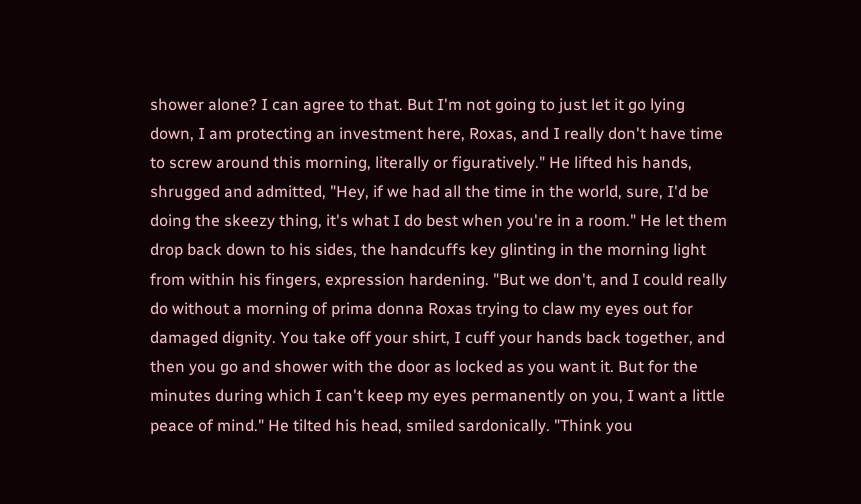shower alone? I can agree to that. But I'm not going to just let it go lying down, I am protecting an investment here, Roxas, and I really don't have time to screw around this morning, literally or figuratively." He lifted his hands, shrugged and admitted, "Hey, if we had all the time in the world, sure, I'd be doing the skeezy thing, it's what I do best when you're in a room." He let them drop back down to his sides, the handcuffs key glinting in the morning light from within his fingers, expression hardening. "But we don't, and I could really do without a morning of prima donna Roxas trying to claw my eyes out for damaged dignity. You take off your shirt, I cuff your hands back together, and then you go and shower with the door as locked as you want it. But for the minutes during which I can't keep my eyes permanently on you, I want a little peace of mind." He tilted his head, smiled sardonically. "Think you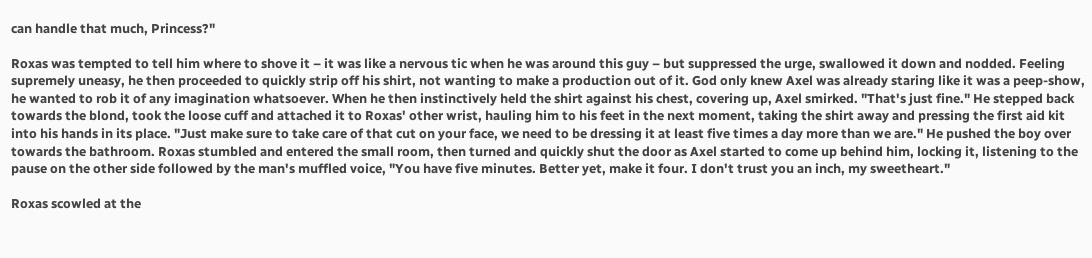can handle that much, Princess?"

Roxas was tempted to tell him where to shove it – it was like a nervous tic when he was around this guy – but suppressed the urge, swallowed it down and nodded. Feeling supremely uneasy, he then proceeded to quickly strip off his shirt, not wanting to make a production out of it. God only knew Axel was already staring like it was a peep-show, he wanted to rob it of any imagination whatsoever. When he then instinctively held the shirt against his chest, covering up, Axel smirked. "That's just fine." He stepped back towards the blond, took the loose cuff and attached it to Roxas' other wrist, hauling him to his feet in the next moment, taking the shirt away and pressing the first aid kit into his hands in its place. "Just make sure to take care of that cut on your face, we need to be dressing it at least five times a day more than we are." He pushed the boy over towards the bathroom. Roxas stumbled and entered the small room, then turned and quickly shut the door as Axel started to come up behind him, locking it, listening to the pause on the other side followed by the man's muffled voice, "You have five minutes. Better yet, make it four. I don't trust you an inch, my sweetheart."

Roxas scowled at the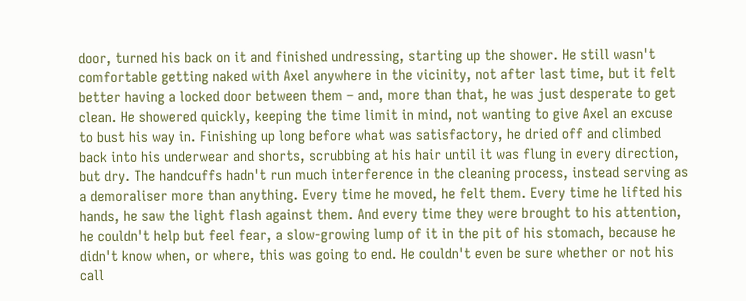door, turned his back on it and finished undressing, starting up the shower. He still wasn't comfortable getting naked with Axel anywhere in the vicinity, not after last time, but it felt better having a locked door between them – and, more than that, he was just desperate to get clean. He showered quickly, keeping the time limit in mind, not wanting to give Axel an excuse to bust his way in. Finishing up long before what was satisfactory, he dried off and climbed back into his underwear and shorts, scrubbing at his hair until it was flung in every direction, but dry. The handcuffs hadn't run much interference in the cleaning process, instead serving as a demoraliser more than anything. Every time he moved, he felt them. Every time he lifted his hands, he saw the light flash against them. And every time they were brought to his attention, he couldn't help but feel fear, a slow-growing lump of it in the pit of his stomach, because he didn't know when, or where, this was going to end. He couldn't even be sure whether or not his call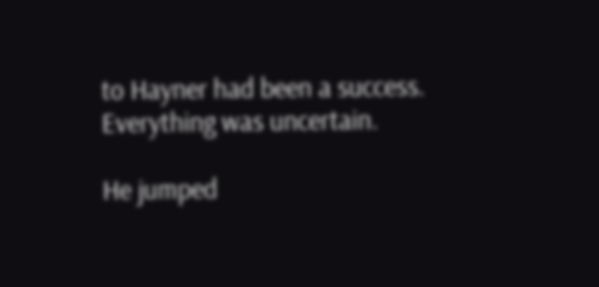to Hayner had been a success. Everything was uncertain.

He jumped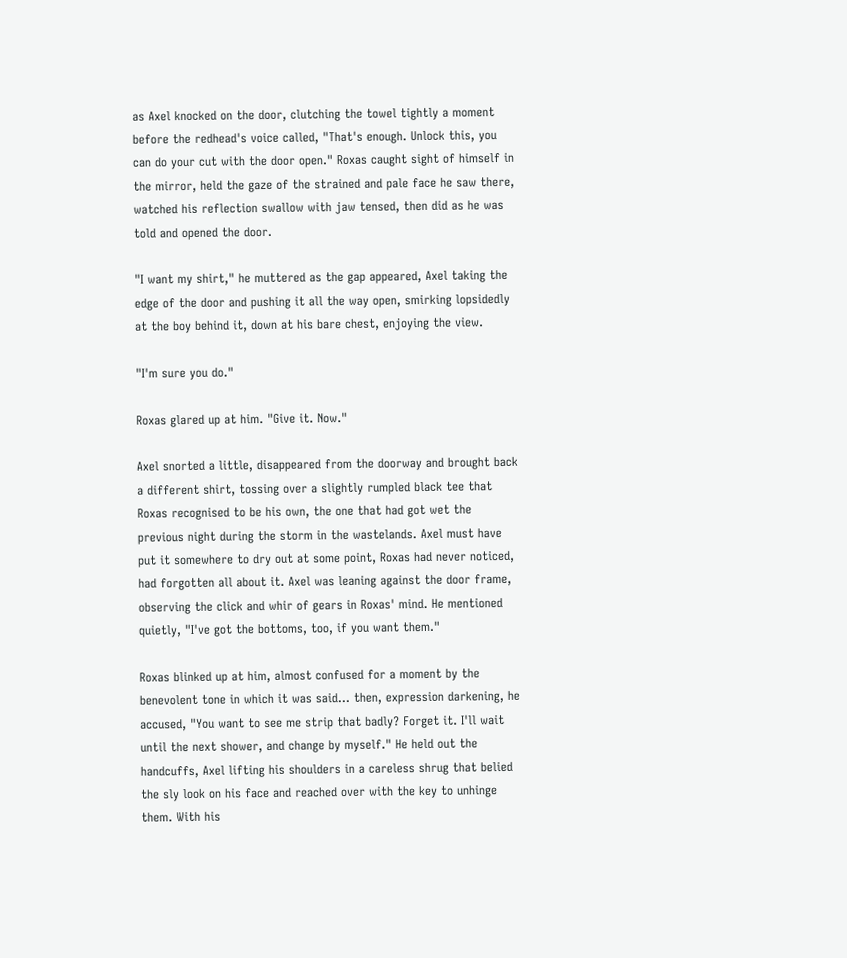as Axel knocked on the door, clutching the towel tightly a moment before the redhead's voice called, "That's enough. Unlock this, you can do your cut with the door open." Roxas caught sight of himself in the mirror, held the gaze of the strained and pale face he saw there, watched his reflection swallow with jaw tensed, then did as he was told and opened the door.

"I want my shirt," he muttered as the gap appeared, Axel taking the edge of the door and pushing it all the way open, smirking lopsidedly at the boy behind it, down at his bare chest, enjoying the view.

"I'm sure you do."

Roxas glared up at him. "Give it. Now."

Axel snorted a little, disappeared from the doorway and brought back a different shirt, tossing over a slightly rumpled black tee that Roxas recognised to be his own, the one that had got wet the previous night during the storm in the wastelands. Axel must have put it somewhere to dry out at some point, Roxas had never noticed, had forgotten all about it. Axel was leaning against the door frame, observing the click and whir of gears in Roxas' mind. He mentioned quietly, "I've got the bottoms, too, if you want them."

Roxas blinked up at him, almost confused for a moment by the benevolent tone in which it was said… then, expression darkening, he accused, "You want to see me strip that badly? Forget it. I'll wait until the next shower, and change by myself." He held out the handcuffs, Axel lifting his shoulders in a careless shrug that belied the sly look on his face and reached over with the key to unhinge them. With his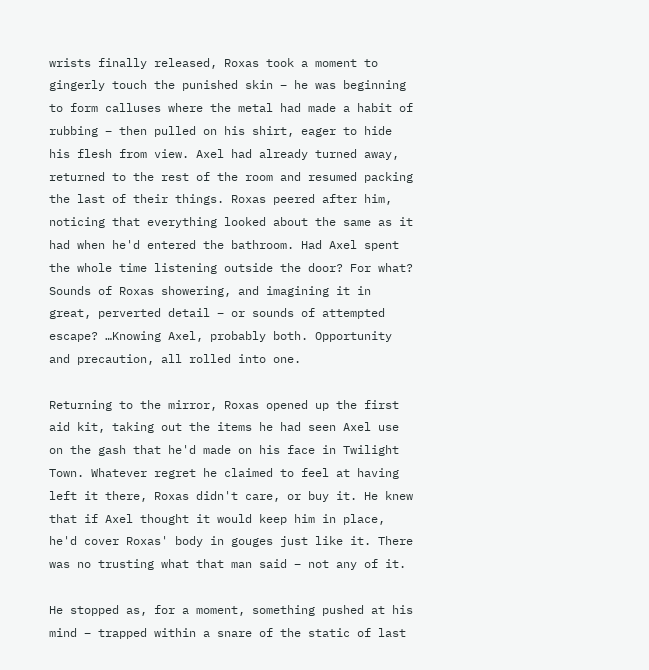wrists finally released, Roxas took a moment to gingerly touch the punished skin – he was beginning to form calluses where the metal had made a habit of rubbing – then pulled on his shirt, eager to hide his flesh from view. Axel had already turned away, returned to the rest of the room and resumed packing the last of their things. Roxas peered after him, noticing that everything looked about the same as it had when he'd entered the bathroom. Had Axel spent the whole time listening outside the door? For what? Sounds of Roxas showering, and imagining it in great, perverted detail – or sounds of attempted escape? …Knowing Axel, probably both. Opportunity and precaution, all rolled into one.

Returning to the mirror, Roxas opened up the first aid kit, taking out the items he had seen Axel use on the gash that he'd made on his face in Twilight Town. Whatever regret he claimed to feel at having left it there, Roxas didn't care, or buy it. He knew that if Axel thought it would keep him in place, he'd cover Roxas' body in gouges just like it. There was no trusting what that man said – not any of it.

He stopped as, for a moment, something pushed at his mind – trapped within a snare of the static of last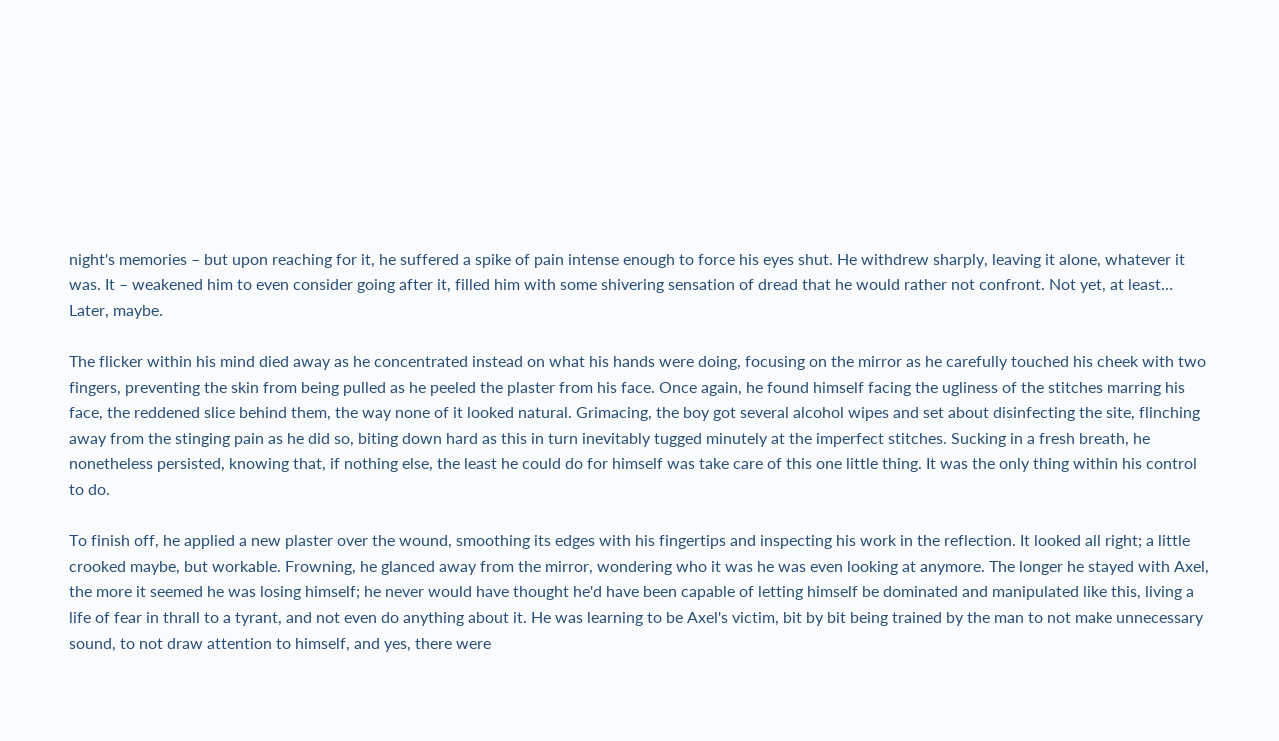night's memories – but upon reaching for it, he suffered a spike of pain intense enough to force his eyes shut. He withdrew sharply, leaving it alone, whatever it was. It – weakened him to even consider going after it, filled him with some shivering sensation of dread that he would rather not confront. Not yet, at least… Later, maybe.

The flicker within his mind died away as he concentrated instead on what his hands were doing, focusing on the mirror as he carefully touched his cheek with two fingers, preventing the skin from being pulled as he peeled the plaster from his face. Once again, he found himself facing the ugliness of the stitches marring his face, the reddened slice behind them, the way none of it looked natural. Grimacing, the boy got several alcohol wipes and set about disinfecting the site, flinching away from the stinging pain as he did so, biting down hard as this in turn inevitably tugged minutely at the imperfect stitches. Sucking in a fresh breath, he nonetheless persisted, knowing that, if nothing else, the least he could do for himself was take care of this one little thing. It was the only thing within his control to do.

To finish off, he applied a new plaster over the wound, smoothing its edges with his fingertips and inspecting his work in the reflection. It looked all right; a little crooked maybe, but workable. Frowning, he glanced away from the mirror, wondering who it was he was even looking at anymore. The longer he stayed with Axel, the more it seemed he was losing himself; he never would have thought he'd have been capable of letting himself be dominated and manipulated like this, living a life of fear in thrall to a tyrant, and not even do anything about it. He was learning to be Axel's victim, bit by bit being trained by the man to not make unnecessary sound, to not draw attention to himself, and yes, there were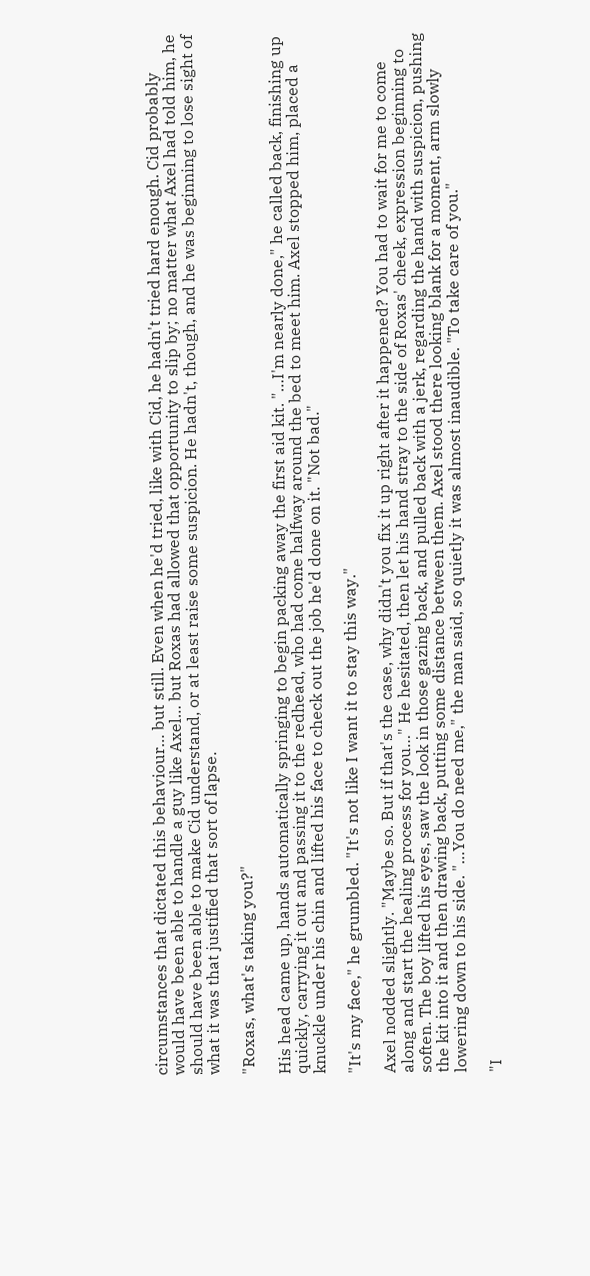circumstances that dictated this behaviour… but still. Even when he'd tried, like with Cid, he hadn't tried hard enough. Cid probably would have been able to handle a guy like Axel… but Roxas had allowed that opportunity to slip by; no matter what Axel had told him, he should have been able to make Cid understand, or at least raise some suspicion. He hadn't, though, and he was beginning to lose sight of what it was that justified that sort of lapse.

"Roxas, what's taking you?"

His head came up, hands automatically springing to begin packing away the first aid kit. "…I'm nearly done," he called back, finishing up quickly, carrying it out and passing it to the redhead, who had come halfway around the bed to meet him. Axel stopped him, placed a knuckle under his chin and lifted his face to check out the job he'd done on it. "Not bad."

"It's my face," he grumbled. "It's not like I want it to stay this way."

Axel nodded slightly. "Maybe so. But if that's the case, why didn't you fix it up right after it happened? You had to wait for me to come along and start the healing process for you…" He hesitated, then let his hand stray to the side of Roxas' cheek, expression beginning to soften. The boy lifted his eyes, saw the look in those gazing back, and pulled back with a jerk, regarding the hand with suspicion, pushing the kit into it and then drawing back, putting some distance between them. Axel stood there looking blank for a moment, arm slowly lowering down to his side. "…You do need me," the man said, so quietly it was almost inaudible. "To take care of you."

"I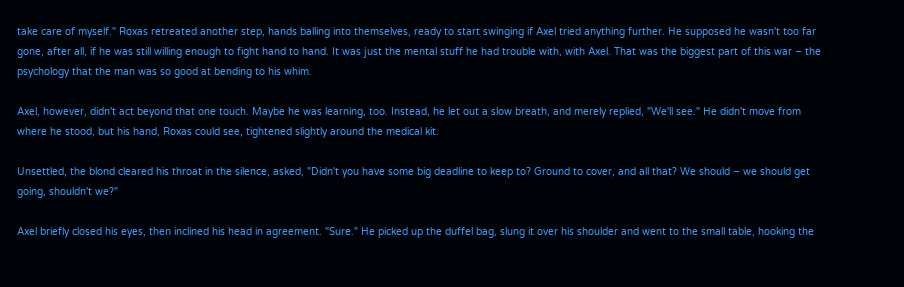take care of myself." Roxas retreated another step, hands balling into themselves, ready to start swinging if Axel tried anything further. He supposed he wasn't too far gone, after all, if he was still willing enough to fight hand to hand. It was just the mental stuff he had trouble with, with Axel. That was the biggest part of this war – the psychology that the man was so good at bending to his whim.

Axel, however, didn't act beyond that one touch. Maybe he was learning, too. Instead, he let out a slow breath, and merely replied, "We'll see." He didn't move from where he stood, but his hand, Roxas could see, tightened slightly around the medical kit.

Unsettled, the blond cleared his throat in the silence, asked, "Didn't you have some big deadline to keep to? Ground to cover, and all that? We should – we should get going, shouldn't we?"

Axel briefly closed his eyes, then inclined his head in agreement. "Sure." He picked up the duffel bag, slung it over his shoulder and went to the small table, hooking the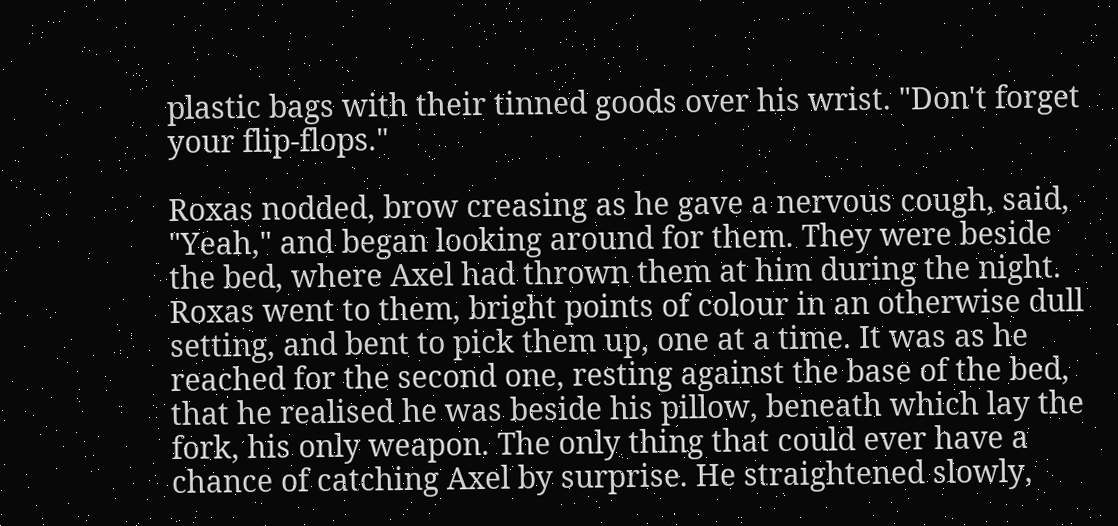plastic bags with their tinned goods over his wrist. "Don't forget your flip-flops."

Roxas nodded, brow creasing as he gave a nervous cough, said, "Yeah," and began looking around for them. They were beside the bed, where Axel had thrown them at him during the night. Roxas went to them, bright points of colour in an otherwise dull setting, and bent to pick them up, one at a time. It was as he reached for the second one, resting against the base of the bed, that he realised he was beside his pillow, beneath which lay the fork, his only weapon. The only thing that could ever have a chance of catching Axel by surprise. He straightened slowly,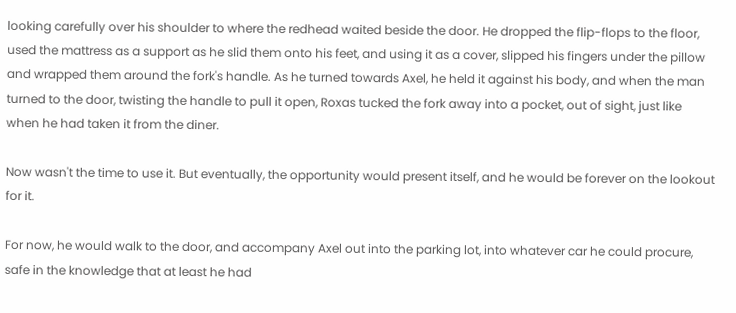looking carefully over his shoulder to where the redhead waited beside the door. He dropped the flip-flops to the floor, used the mattress as a support as he slid them onto his feet, and using it as a cover, slipped his fingers under the pillow and wrapped them around the fork's handle. As he turned towards Axel, he held it against his body, and when the man turned to the door, twisting the handle to pull it open, Roxas tucked the fork away into a pocket, out of sight, just like when he had taken it from the diner.

Now wasn't the time to use it. But eventually, the opportunity would present itself, and he would be forever on the lookout for it.

For now, he would walk to the door, and accompany Axel out into the parking lot, into whatever car he could procure, safe in the knowledge that at least he had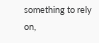something to rely on,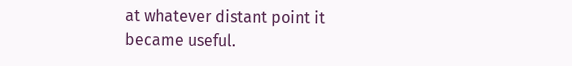at whatever distant point it became useful.